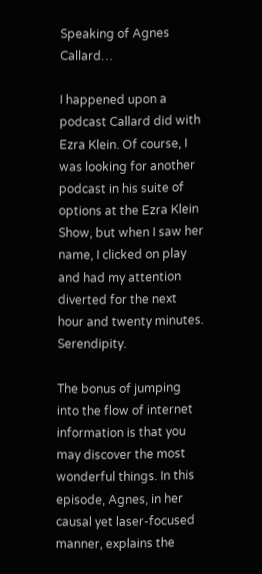Speaking of Agnes Callard…

I happened upon a podcast Callard did with Ezra Klein. Of course, I was looking for another podcast in his suite of options at the Ezra Klein Show, but when I saw her name, I clicked on play and had my attention diverted for the next hour and twenty minutes. Serendipity.

The bonus of jumping into the flow of internet information is that you may discover the most wonderful things. In this episode, Agnes, in her causal yet laser-focused manner, explains the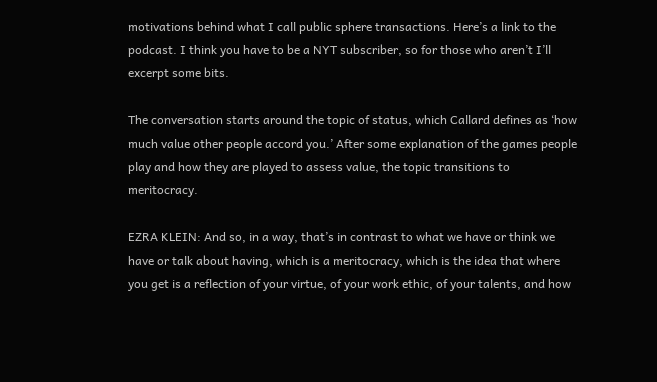motivations behind what I call public sphere transactions. Here’s a link to the podcast. I think you have to be a NYT subscriber, so for those who aren’t I’ll excerpt some bits.

The conversation starts around the topic of status, which Callard defines as ‘how much value other people accord you.’ After some explanation of the games people play and how they are played to assess value, the topic transitions to meritocracy.

EZRA KLEIN: And so, in a way, that’s in contrast to what we have or think we have or talk about having, which is a meritocracy, which is the idea that where you get is a reflection of your virtue, of your work ethic, of your talents, and how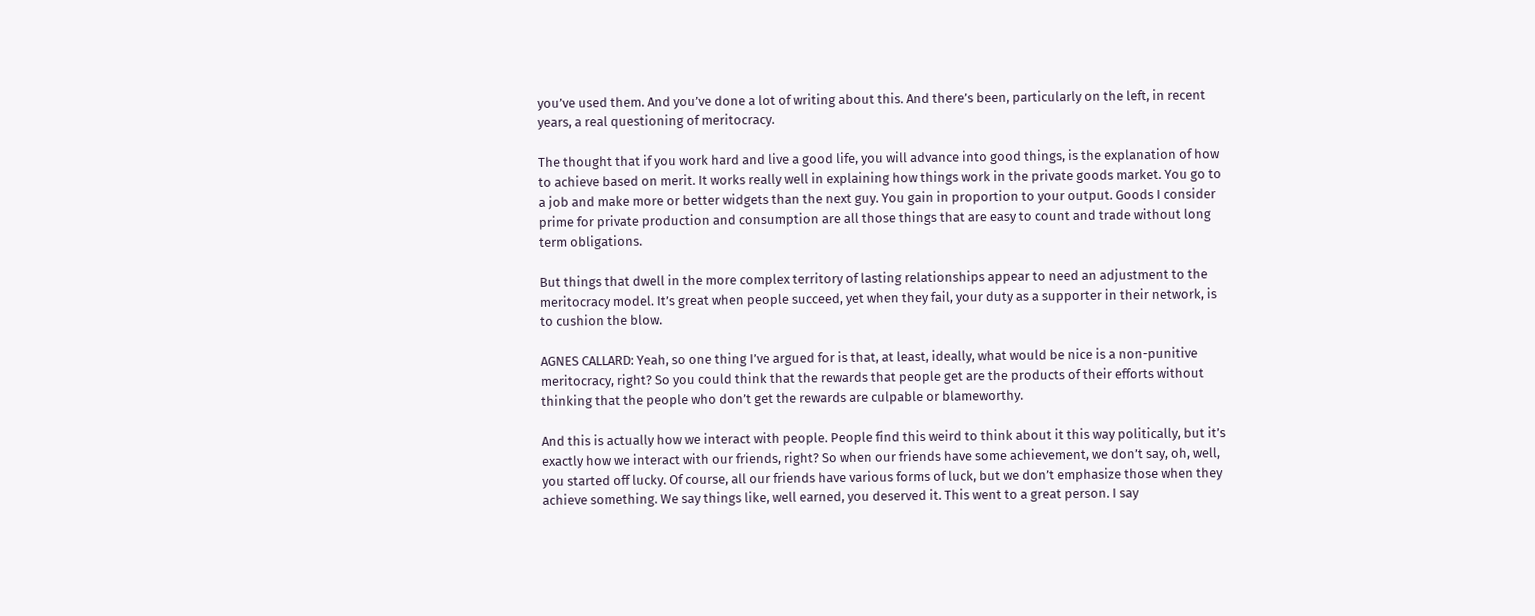you’ve used them. And you’ve done a lot of writing about this. And there’s been, particularly on the left, in recent years, a real questioning of meritocracy.

The thought that if you work hard and live a good life, you will advance into good things, is the explanation of how to achieve based on merit. It works really well in explaining how things work in the private goods market. You go to a job and make more or better widgets than the next guy. You gain in proportion to your output. Goods I consider prime for private production and consumption are all those things that are easy to count and trade without long term obligations.

But things that dwell in the more complex territory of lasting relationships appear to need an adjustment to the meritocracy model. It’s great when people succeed, yet when they fail, your duty as a supporter in their network, is to cushion the blow.

AGNES CALLARD: Yeah, so one thing I’ve argued for is that, at least, ideally, what would be nice is a non-punitive meritocracy, right? So you could think that the rewards that people get are the products of their efforts without thinking that the people who don’t get the rewards are culpable or blameworthy.

And this is actually how we interact with people. People find this weird to think about it this way politically, but it’s exactly how we interact with our friends, right? So when our friends have some achievement, we don’t say, oh, well, you started off lucky. Of course, all our friends have various forms of luck, but we don’t emphasize those when they achieve something. We say things like, well earned, you deserved it. This went to a great person. I say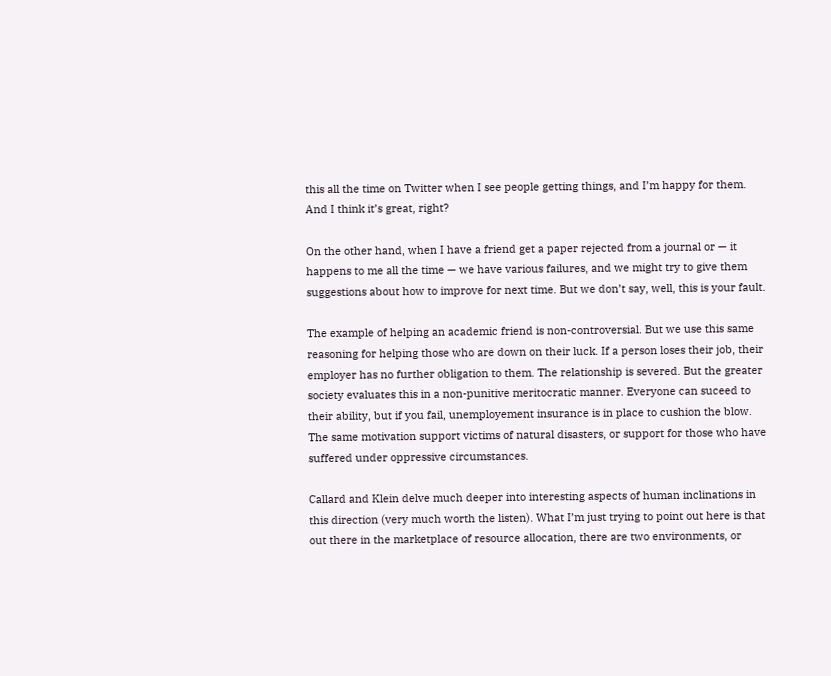this all the time on Twitter when I see people getting things, and I’m happy for them. And I think it’s great, right?

On the other hand, when I have a friend get a paper rejected from a journal or — it happens to me all the time — we have various failures, and we might try to give them suggestions about how to improve for next time. But we don’t say, well, this is your fault.

The example of helping an academic friend is non-controversial. But we use this same reasoning for helping those who are down on their luck. If a person loses their job, their employer has no further obligation to them. The relationship is severed. But the greater society evaluates this in a non-punitive meritocratic manner. Everyone can suceed to their ability, but if you fail, unemployement insurance is in place to cushion the blow. The same motivation support victims of natural disasters, or support for those who have suffered under oppressive circumstances.

Callard and Klein delve much deeper into interesting aspects of human inclinations in this direction (very much worth the listen). What I’m just trying to point out here is that out there in the marketplace of resource allocation, there are two environments, or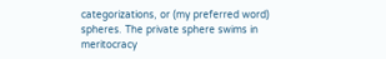categorizations, or (my preferred word) spheres. The private sphere swims in meritocracy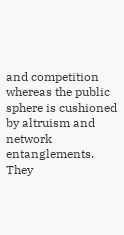and competition whereas the public sphere is cushioned by altruism and network entanglements. They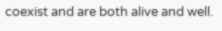coexist and are both alive and well.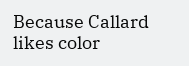Because Callard likes color